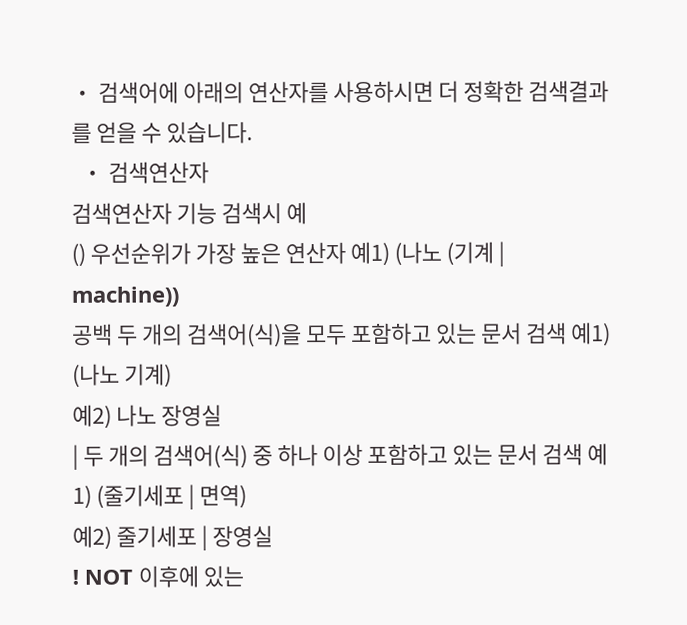• 검색어에 아래의 연산자를 사용하시면 더 정확한 검색결과를 얻을 수 있습니다.
  • 검색연산자
검색연산자 기능 검색시 예
() 우선순위가 가장 높은 연산자 예1) (나노 (기계 | machine))
공백 두 개의 검색어(식)을 모두 포함하고 있는 문서 검색 예1) (나노 기계)
예2) 나노 장영실
| 두 개의 검색어(식) 중 하나 이상 포함하고 있는 문서 검색 예1) (줄기세포 | 면역)
예2) 줄기세포 | 장영실
! NOT 이후에 있는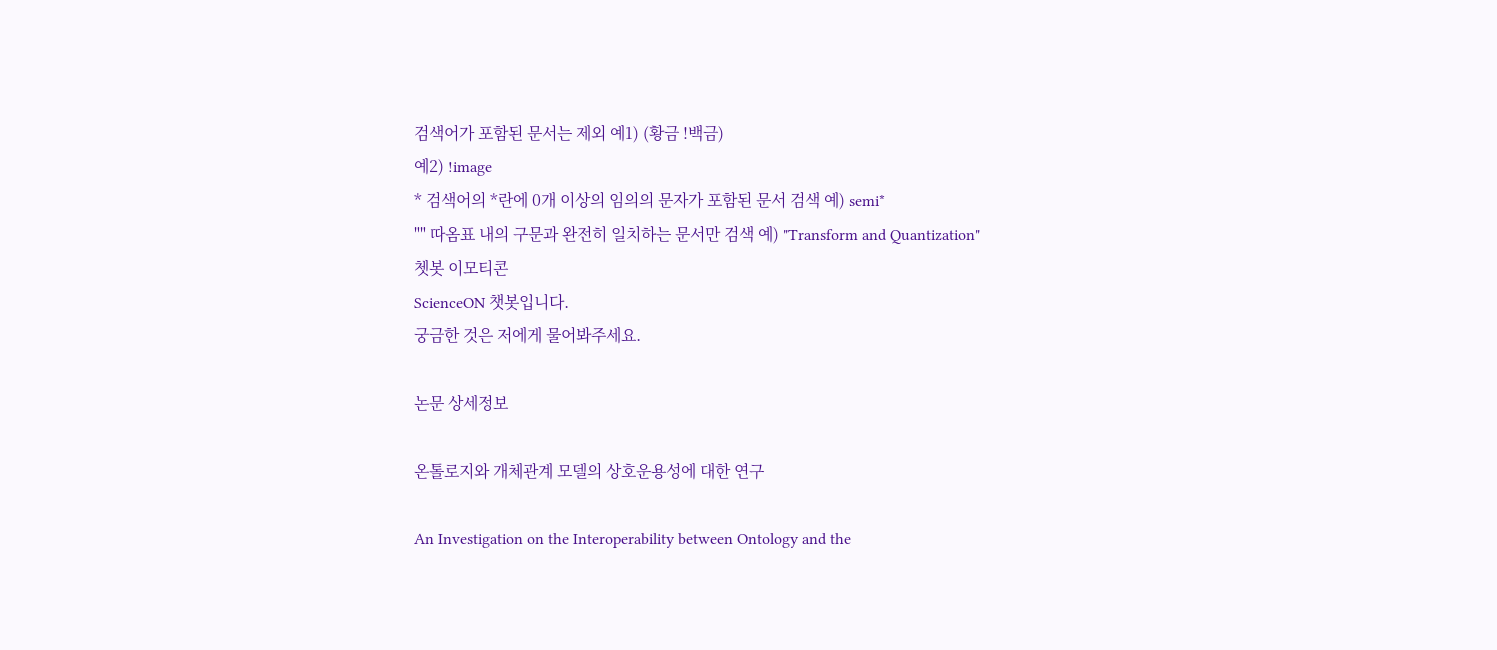검색어가 포함된 문서는 제외 예1) (황금 !백금)
예2) !image
* 검색어의 *란에 0개 이상의 임의의 문자가 포함된 문서 검색 예) semi*
"" 따옴표 내의 구문과 완전히 일치하는 문서만 검색 예) "Transform and Quantization"
쳇봇 이모티콘
ScienceON 챗봇입니다.
궁금한 것은 저에게 물어봐주세요.

논문 상세정보

온톨로지와 개체관계 모델의 상호운용성에 대한 연구

An Investigation on the Interoperability between Ontology and the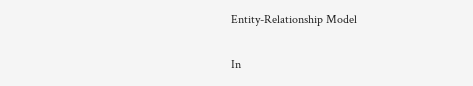Entity-Relationship Model


In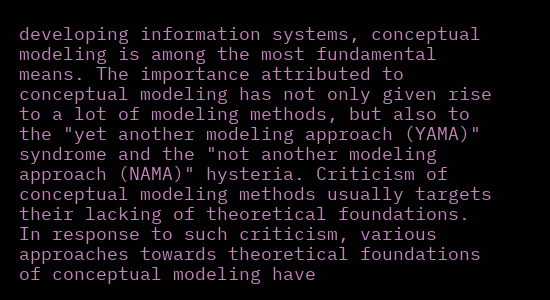developing information systems, conceptual modeling is among the most fundamental means. The importance attributed to conceptual modeling has not only given rise to a lot of modeling methods, but also to the "yet another modeling approach (YAMA)" syndrome and the "not another modeling approach (NAMA)" hysteria. Criticism of conceptual modeling methods usually targets their lacking of theoretical foundations. In response to such criticism, various approaches towards theoretical foundations of conceptual modeling have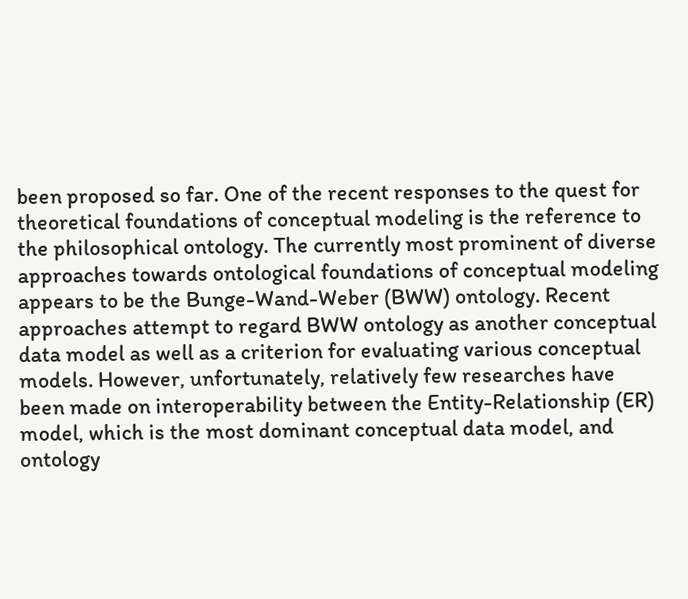been proposed so far. One of the recent responses to the quest for theoretical foundations of conceptual modeling is the reference to the philosophical ontology. The currently most prominent of diverse approaches towards ontological foundations of conceptual modeling appears to be the Bunge-Wand-Weber (BWW) ontology. Recent approaches attempt to regard BWW ontology as another conceptual data model as well as a criterion for evaluating various conceptual models. However, unfortunately, relatively few researches have been made on interoperability between the Entity-Relationship (ER) model, which is the most dominant conceptual data model, and ontology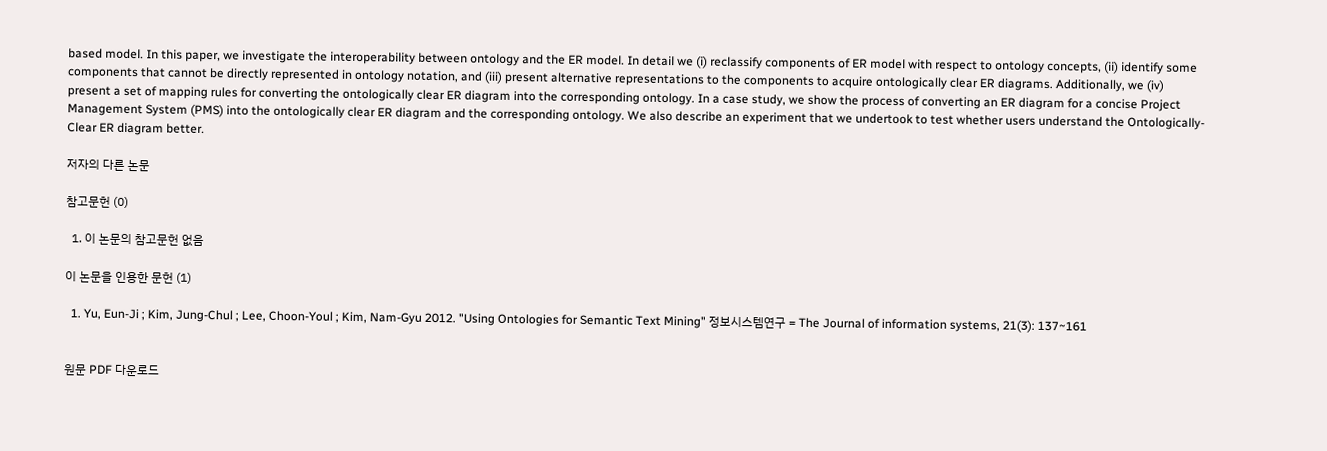based model. In this paper, we investigate the interoperability between ontology and the ER model. In detail we (i) reclassify components of ER model with respect to ontology concepts, (ii) identify some components that cannot be directly represented in ontology notation, and (iii) present alternative representations to the components to acquire ontologically clear ER diagrams. Additionally, we (iv) present a set of mapping rules for converting the ontologically clear ER diagram into the corresponding ontology. In a case study, we show the process of converting an ER diagram for a concise Project Management System (PMS) into the ontologically clear ER diagram and the corresponding ontology. We also describe an experiment that we undertook to test whether users understand the Ontologically-Clear ER diagram better.

저자의 다른 논문

참고문헌 (0)

  1. 이 논문의 참고문헌 없음

이 논문을 인용한 문헌 (1)

  1. Yu, Eun-Ji ; Kim, Jung-Chul ; Lee, Choon-Youl ; Kim, Nam-Gyu 2012. "Using Ontologies for Semantic Text Mining" 정보시스템연구 = The Journal of information systems, 21(3): 137~161


원문 PDF 다운로드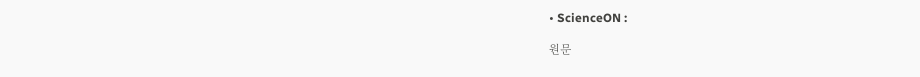• ScienceON :

원문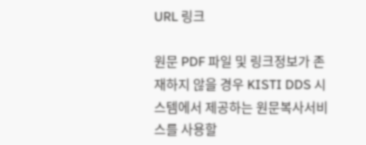URL 링크

원문 PDF 파일 및 링크정보가 존재하지 않을 경우 KISTI DDS 시스템에서 제공하는 원문복사서비스를 사용할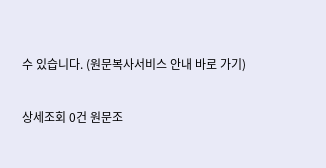수 있습니다. (원문복사서비스 안내 바로 가기)

상세조회 0건 원문조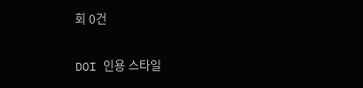회 0건

DOI 인용 스타일